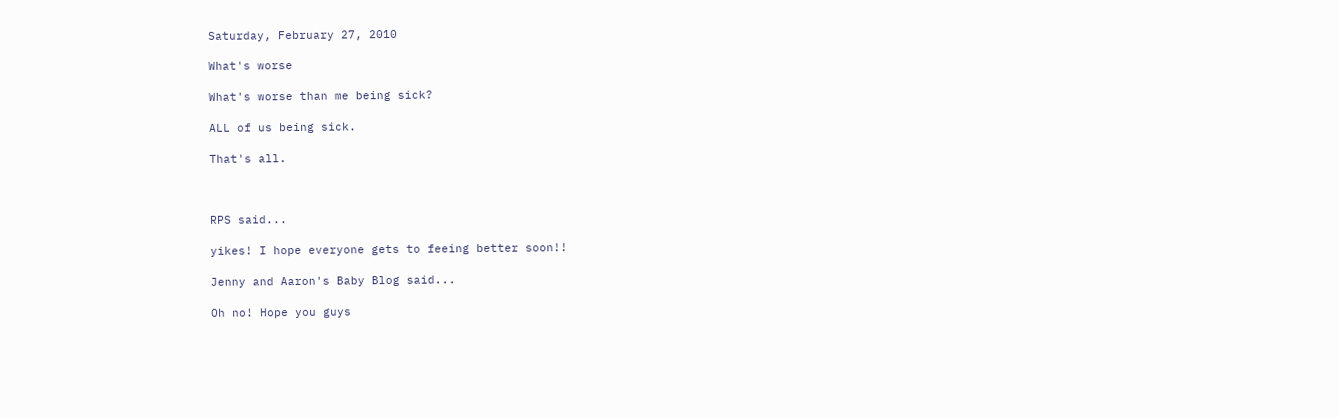Saturday, February 27, 2010

What's worse

What's worse than me being sick?

ALL of us being sick.

That's all.



RPS said...

yikes! I hope everyone gets to feeing better soon!!

Jenny and Aaron's Baby Blog said...

Oh no! Hope you guys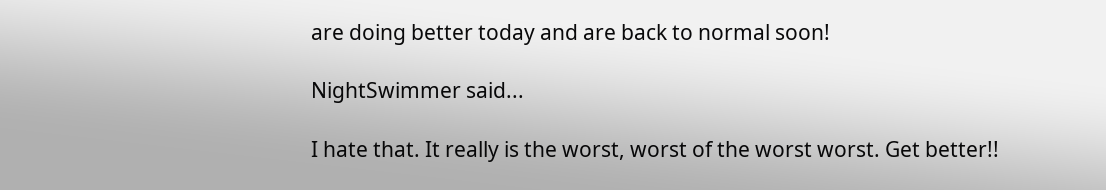are doing better today and are back to normal soon!

NightSwimmer said...

I hate that. It really is the worst, worst of the worst worst. Get better!!